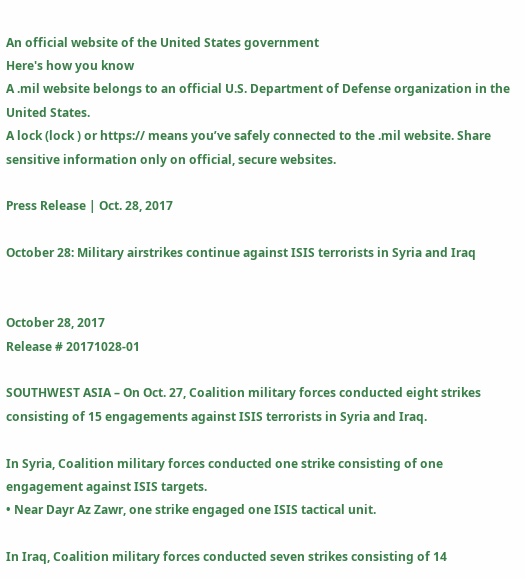An official website of the United States government
Here's how you know
A .mil website belongs to an official U.S. Department of Defense organization in the United States.
A lock (lock ) or https:// means you’ve safely connected to the .mil website. Share sensitive information only on official, secure websites.

Press Release | Oct. 28, 2017

October 28: Military airstrikes continue against ISIS terrorists in Syria and Iraq


October 28, 2017
Release # 20171028-01

SOUTHWEST ASIA – On Oct. 27, Coalition military forces conducted eight strikes consisting of 15 engagements against ISIS terrorists in Syria and Iraq.

In Syria, Coalition military forces conducted one strike consisting of one engagement against ISIS targets.
• Near Dayr Az Zawr, one strike engaged one ISIS tactical unit.

In Iraq, Coalition military forces conducted seven strikes consisting of 14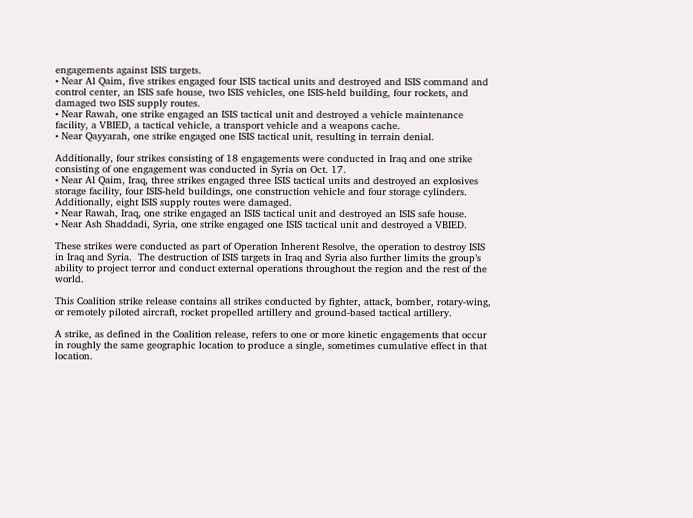engagements against ISIS targets.
• Near Al Qaim, five strikes engaged four ISIS tactical units and destroyed and ISIS command and control center, an ISIS safe house, two ISIS vehicles, one ISIS-held building, four rockets, and damaged two ISIS supply routes.
• Near Rawah, one strike engaged an ISIS tactical unit and destroyed a vehicle maintenance facility, a VBIED, a tactical vehicle, a transport vehicle and a weapons cache.
• Near Qayyarah, one strike engaged one ISIS tactical unit, resulting in terrain denial.

Additionally, four strikes consisting of 18 engagements were conducted in Iraq and one strike consisting of one engagement was conducted in Syria on Oct. 17.
• Near Al Qaim, Iraq, three strikes engaged three ISIS tactical units and destroyed an explosives storage facility, four ISIS-held buildings, one construction vehicle and four storage cylinders. Additionally, eight ISIS supply routes were damaged.
• Near Rawah, Iraq, one strike engaged an ISIS tactical unit and destroyed an ISIS safe house.
• Near Ash Shaddadi, Syria, one strike engaged one ISIS tactical unit and destroyed a VBIED.

These strikes were conducted as part of Operation Inherent Resolve, the operation to destroy ISIS in Iraq and Syria.  The destruction of ISIS targets in Iraq and Syria also further limits the group’s ability to project terror and conduct external operations throughout the region and the rest of the world.

This Coalition strike release contains all strikes conducted by fighter, attack, bomber, rotary-wing, or remotely piloted aircraft, rocket propelled artillery and ground-based tactical artillery.

A strike, as defined in the Coalition release, refers to one or more kinetic engagements that occur in roughly the same geographic location to produce a single, sometimes cumulative effect in that location.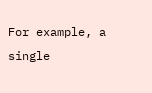For example, a single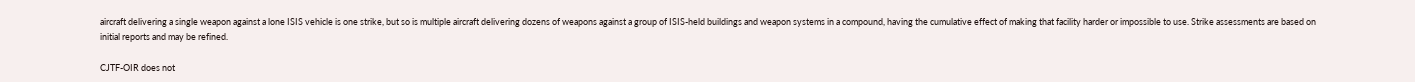aircraft delivering a single weapon against a lone ISIS vehicle is one strike, but so is multiple aircraft delivering dozens of weapons against a group of ISIS-held buildings and weapon systems in a compound, having the cumulative effect of making that facility harder or impossible to use. Strike assessments are based on initial reports and may be refined.

CJTF-OIR does not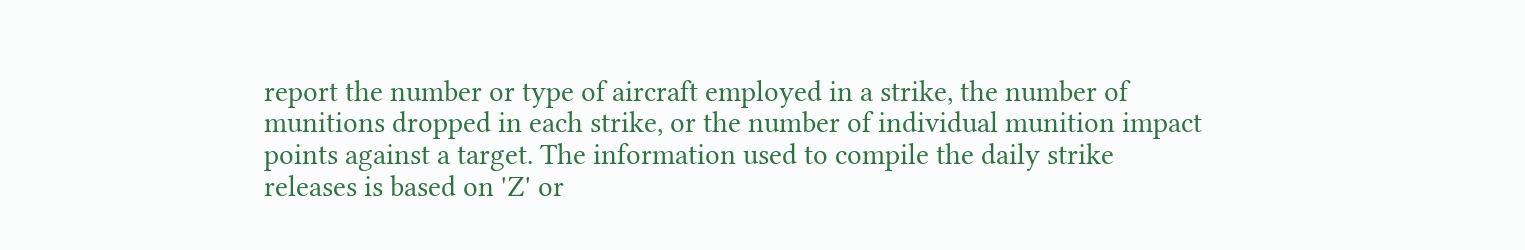report the number or type of aircraft employed in a strike, the number of munitions dropped in each strike, or the number of individual munition impact points against a target. The information used to compile the daily strike releases is based on 'Z' or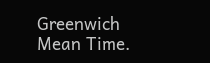Greenwich Mean Time.